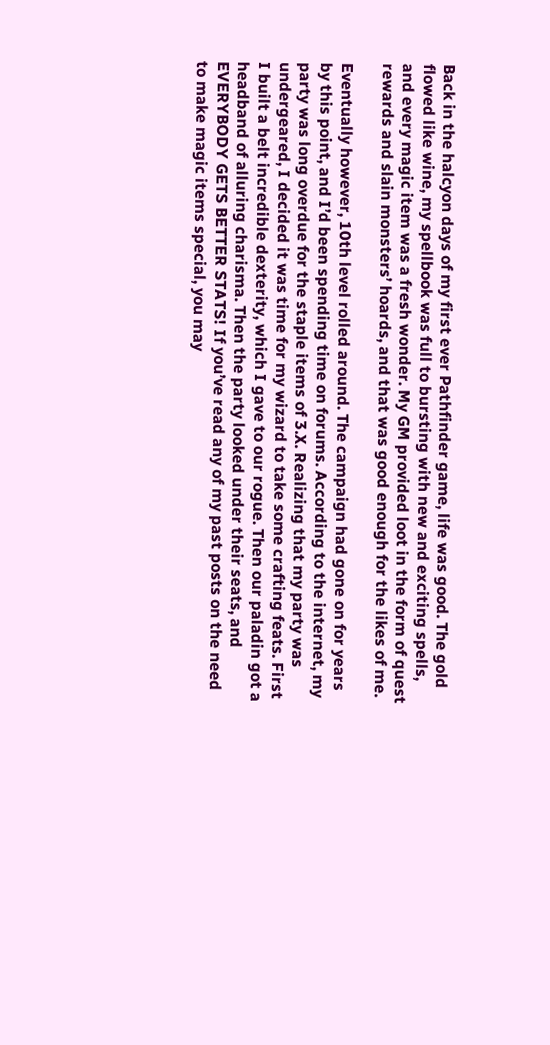Back in the halcyon days of my first ever Pathfinder game, life was good. The gold flowed like wine, my spellbook was full to bursting with new and exciting spells, and every magic item was a fresh wonder. My GM provided loot in the form of quest rewards and slain monsters’ hoards, and that was good enough for the likes of me.

Eventually however, 10th level rolled around. The campaign had gone on for years by this point, and I’d been spending time on forums. According to the internet, my party was long overdue for the staple items of 3.X. Realizing that my party was undergeared, I decided it was time for my wizard to take some crafting feats. First I built a belt incredible dexterity, which I gave to our rogue. Then our paladin got a headband of alluring charisma. Then the party looked under their seats, and EVERYBODY GETS BETTER STATS! If you’ve read any of my past posts on the need to make magic items special, you may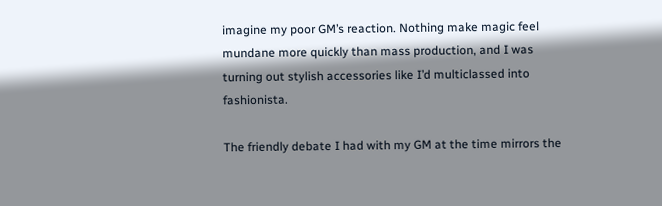imagine my poor GM’s reaction. Nothing make magic feel mundane more quickly than mass production, and I was turning out stylish accessories like I’d multiclassed into fashionista.

The friendly debate I had with my GM at the time mirrors the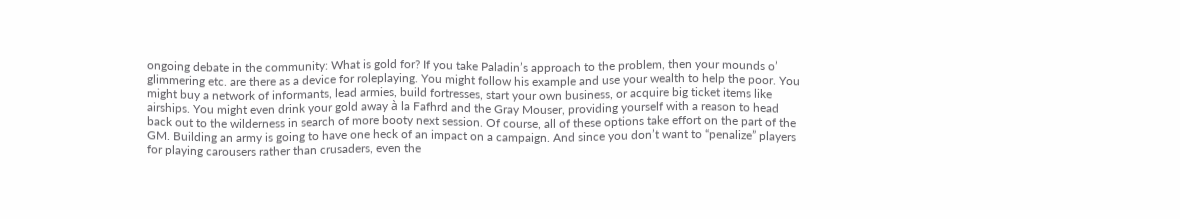ongoing debate in the community: What is gold for? If you take Paladin’s approach to the problem, then your mounds o’ glimmering etc. are there as a device for roleplaying. You might follow his example and use your wealth to help the poor. You might buy a network of informants, lead armies, build fortresses, start your own business, or acquire big ticket items like airships. You might even drink your gold away à la Fafhrd and the Gray Mouser, providing yourself with a reason to head back out to the wilderness in search of more booty next session. Of course, all of these options take effort on the part of the GM. Building an army is going to have one heck of an impact on a campaign. And since you don’t want to “penalize” players for playing carousers rather than crusaders, even the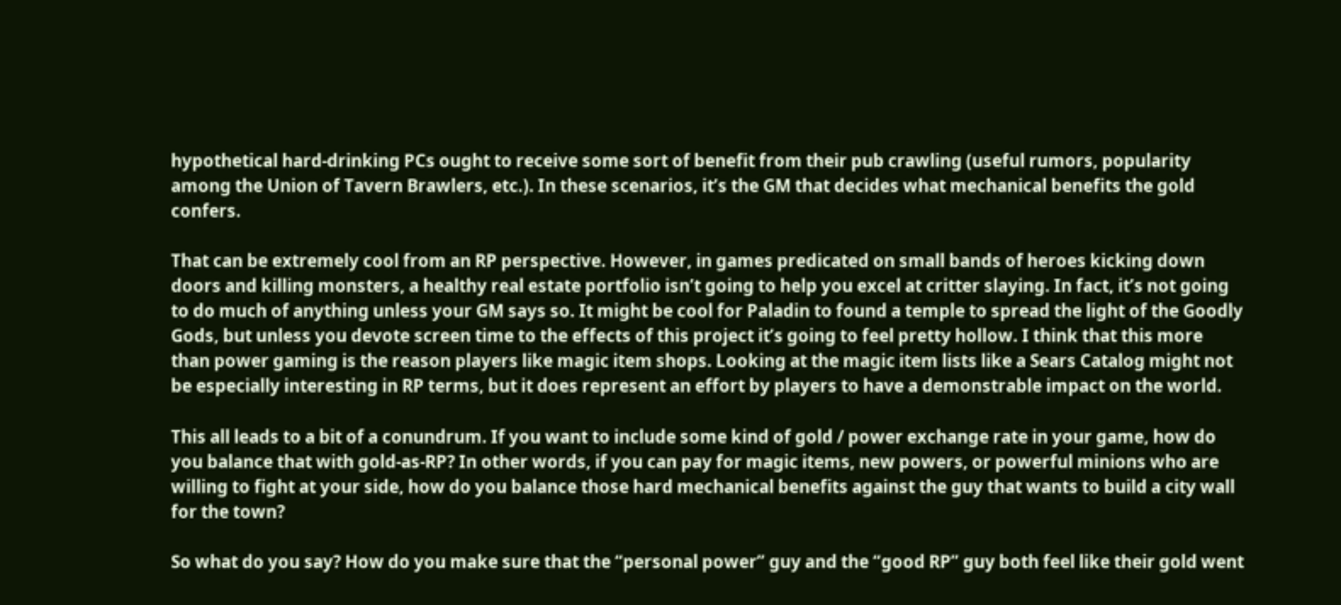hypothetical hard-drinking PCs ought to receive some sort of benefit from their pub crawling (useful rumors, popularity among the Union of Tavern Brawlers, etc.). In these scenarios, it’s the GM that decides what mechanical benefits the gold confers.

That can be extremely cool from an RP perspective. However, in games predicated on small bands of heroes kicking down doors and killing monsters, a healthy real estate portfolio isn’t going to help you excel at critter slaying. In fact, it’s not going to do much of anything unless your GM says so. It might be cool for Paladin to found a temple to spread the light of the Goodly Gods, but unless you devote screen time to the effects of this project it’s going to feel pretty hollow. I think that this more than power gaming is the reason players like magic item shops. Looking at the magic item lists like a Sears Catalog might not be especially interesting in RP terms, but it does represent an effort by players to have a demonstrable impact on the world.

This all leads to a bit of a conundrum. If you want to include some kind of gold / power exchange rate in your game, how do you balance that with gold-as-RP? In other words, if you can pay for magic items, new powers, or powerful minions who are willing to fight at your side, how do you balance those hard mechanical benefits against the guy that wants to build a city wall for the town?

So what do you say? How do you make sure that the “personal power” guy and the “good RP” guy both feel like their gold went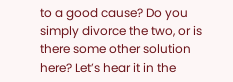to a good cause? Do you simply divorce the two, or is there some other solution here? Let’s hear it in the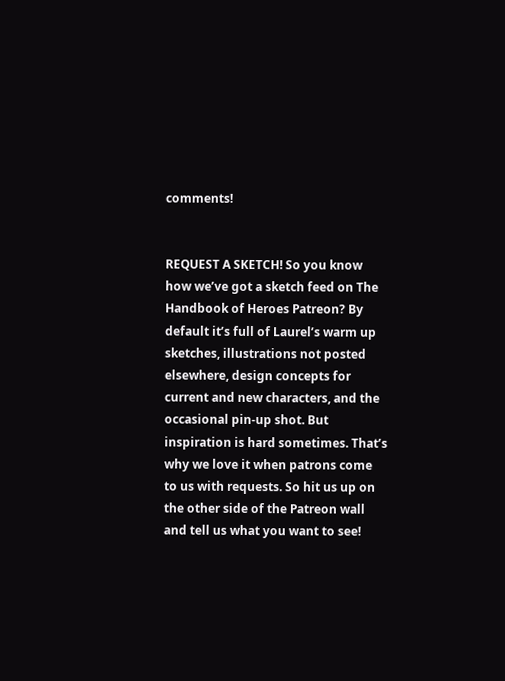comments!


REQUEST A SKETCH! So you know how we’ve got a sketch feed on The Handbook of Heroes Patreon? By default it’s full of Laurel’s warm up sketches, illustrations not posted elsewhere, design concepts for current and new characters, and the occasional pin-up shot. But inspiration is hard sometimes. That’s why we love it when patrons come to us with requests. So hit us up on the other side of the Patreon wall and tell us what you want to see!